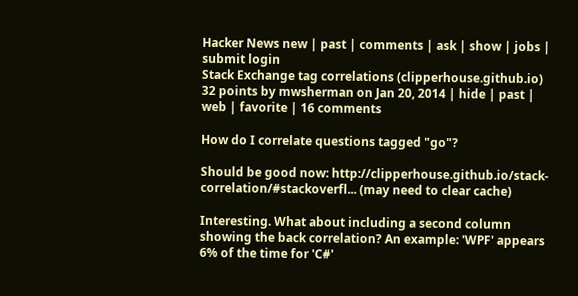Hacker News new | past | comments | ask | show | jobs | submit login
Stack Exchange tag correlations (clipperhouse.github.io)
32 points by mwsherman on Jan 20, 2014 | hide | past | web | favorite | 16 comments

How do I correlate questions tagged "go"?

Should be good now: http://clipperhouse.github.io/stack-correlation/#stackoverfl... (may need to clear cache)

Interesting. What about including a second column showing the back correlation? An example: 'WPF' appears 6% of the time for 'C#'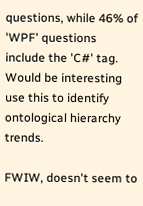questions, while 46% of 'WPF' questions include the 'C#' tag. Would be interesting use this to identify ontological hierarchy trends.

FWIW, doesn't seem to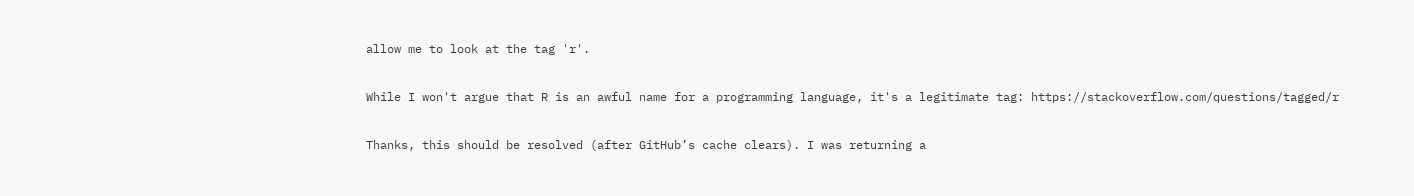allow me to look at the tag 'r'.

While I won't argue that R is an awful name for a programming language, it's a legitimate tag: https://stackoverflow.com/questions/tagged/r

Thanks, this should be resolved (after GitHub’s cache clears). I was returning a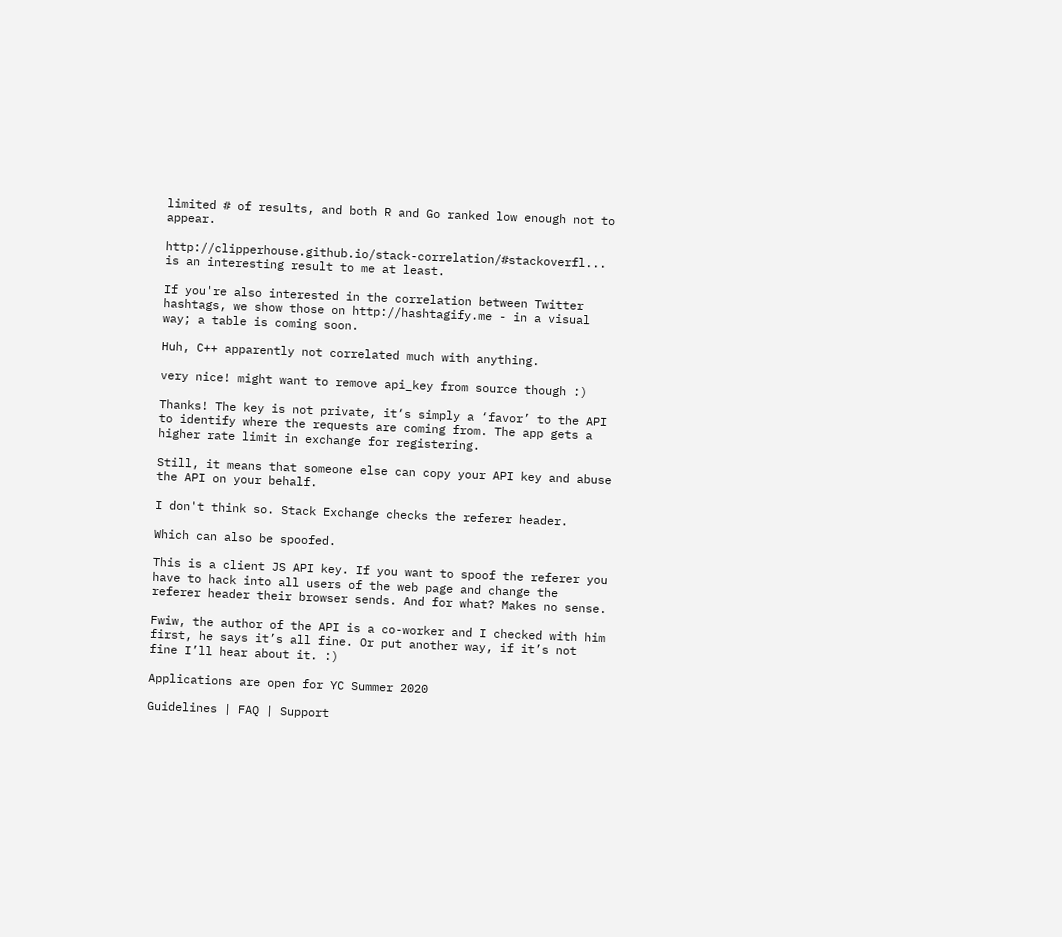limited # of results, and both R and Go ranked low enough not to appear.

http://clipperhouse.github.io/stack-correlation/#stackoverfl... is an interesting result to me at least.

If you're also interested in the correlation between Twitter hashtags, we show those on http://hashtagify.me - in a visual way; a table is coming soon.

Huh, C++ apparently not correlated much with anything.

very nice! might want to remove api_key from source though :)

Thanks! The key is not private, it‘s simply a ‘favor’ to the API to identify where the requests are coming from. The app gets a higher rate limit in exchange for registering.

Still, it means that someone else can copy your API key and abuse the API on your behalf.

I don't think so. Stack Exchange checks the referer header.

Which can also be spoofed.

This is a client JS API key. If you want to spoof the referer you have to hack into all users of the web page and change the referer header their browser sends. And for what? Makes no sense.

Fwiw, the author of the API is a co-worker and I checked with him first, he says it’s all fine. Or put another way, if it’s not fine I’ll hear about it. :)

Applications are open for YC Summer 2020

Guidelines | FAQ | Support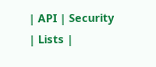| API | Security | Lists |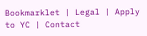Bookmarklet | Legal | Apply to YC | Contact